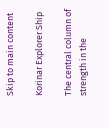Skip to main content

Korinar Explorer Ship

The central column of strength in the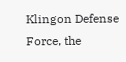Klingon Defense Force, the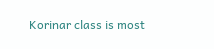Korinar class is most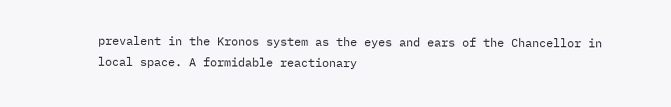prevalent in the Kronos system as the eyes and ears of the Chancellor in local space. A formidable reactionary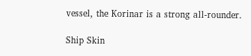vessel, the Korinar is a strong all-rounder.

Ship Skin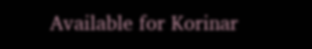Available for Korinar